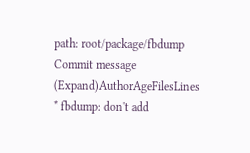path: root/package/fbdump
Commit message (Expand)AuthorAgeFilesLines
* fbdump: don't add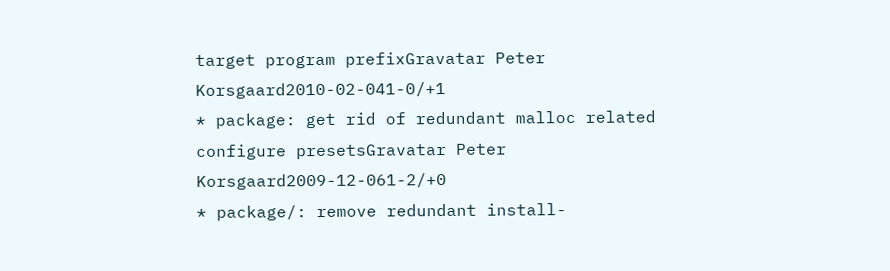target program prefixGravatar Peter Korsgaard2010-02-041-0/+1
* package: get rid of redundant malloc related configure presetsGravatar Peter Korsgaard2009-12-061-2/+0
* package/: remove redundant install-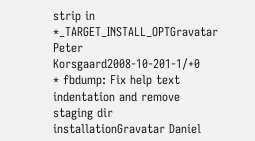strip in *_TARGET_INSTALL_OPTGravatar Peter Korsgaard2008-10-201-1/+0
* fbdump: Fix help text indentation and remove staging dir installationGravatar Daniel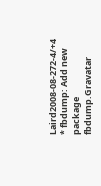Laird2008-08-272-4/+4
* fbdump: Add new package fbdump.Gravatar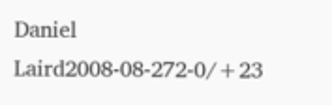Daniel Laird2008-08-272-0/+23